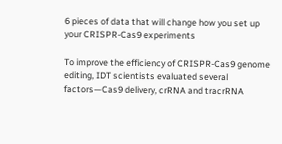6 pieces of data that will change how you set up your CRISPR-Cas9 experiments

To improve the efficiency of CRISPR-Cas9 genome editing, IDT scientists evaluated several factors—Cas9 delivery, crRNA and tracrRNA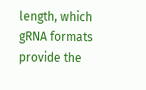length, which gRNA formats provide the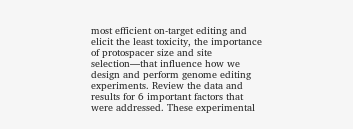most efficient on-target editing and elicit the least toxicity, the importance of protospacer size and site selection—that influence how we design and perform genome editing experiments. Review the data and results for 6 important factors that were addressed. These experimental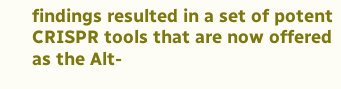findings resulted in a set of potent CRISPR tools that are now offered as the Alt-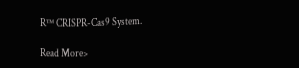R™ CRISPR-Cas9 System.

Read More>